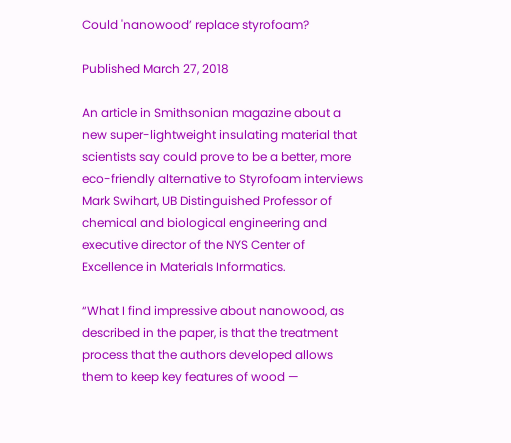Could 'nanowood’ replace styrofoam?

Published March 27, 2018

An article in Smithsonian magazine about a new super-lightweight insulating material that scientists say could prove to be a better, more eco-friendly alternative to Styrofoam interviews Mark Swihart, UB Distinguished Professor of chemical and biological engineering and executive director of the NYS Center of Excellence in Materials Informatics.

“What I find impressive about nanowood, as described in the paper, is that the treatment process that the authors developed allows them to keep key features of wood —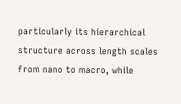particularly its hierarchical structure across length scales from nano to macro, while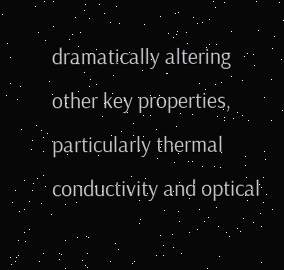dramatically altering other key properties, particularly thermal conductivity and optical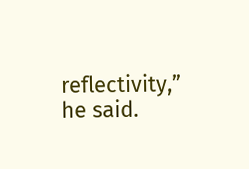reflectivity,” he said.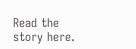Read the story here.